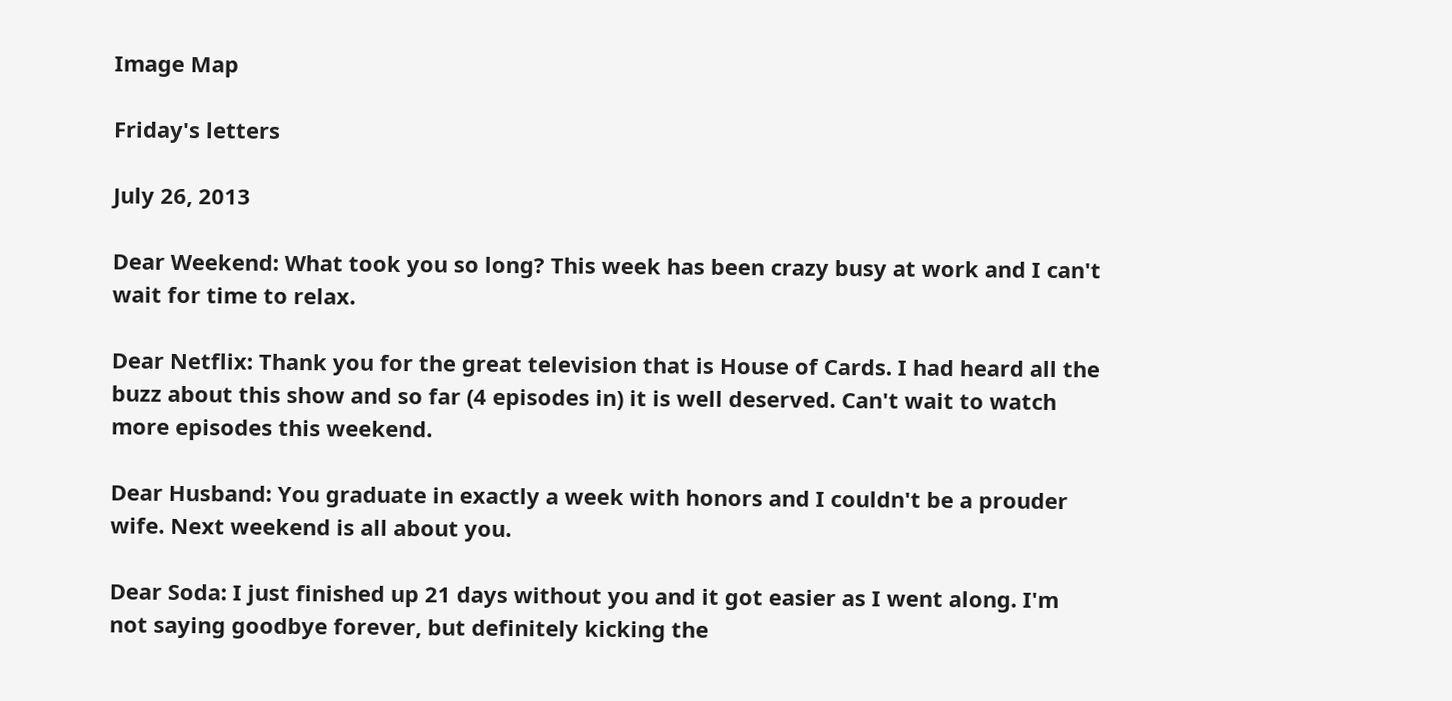Image Map

Friday's letters

July 26, 2013

Dear Weekend: What took you so long? This week has been crazy busy at work and I can't wait for time to relax.

Dear Netflix: Thank you for the great television that is House of Cards. I had heard all the buzz about this show and so far (4 episodes in) it is well deserved. Can't wait to watch more episodes this weekend.

Dear Husband: You graduate in exactly a week with honors and I couldn't be a prouder wife. Next weekend is all about you.

Dear Soda: I just finished up 21 days without you and it got easier as I went along. I'm not saying goodbye forever, but definitely kicking the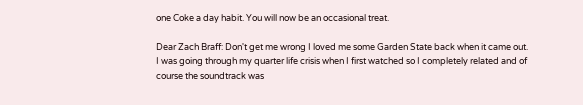one Coke a day habit. You will now be an occasional treat.

Dear Zach Braff: Don't get me wrong I loved me some Garden State back when it came out. I was going through my quarter life crisis when I first watched so I completely related and of course the soundtrack was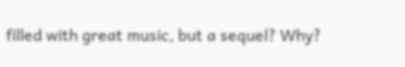filled with great music, but a sequel? Why?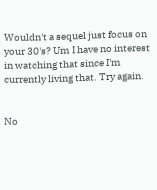Wouldn't a sequel just focus on your 30's? Um I have no interest in watching that since I'm currently living that. Try again.


No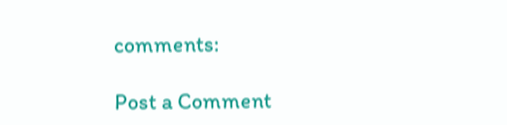comments:

Post a Comment